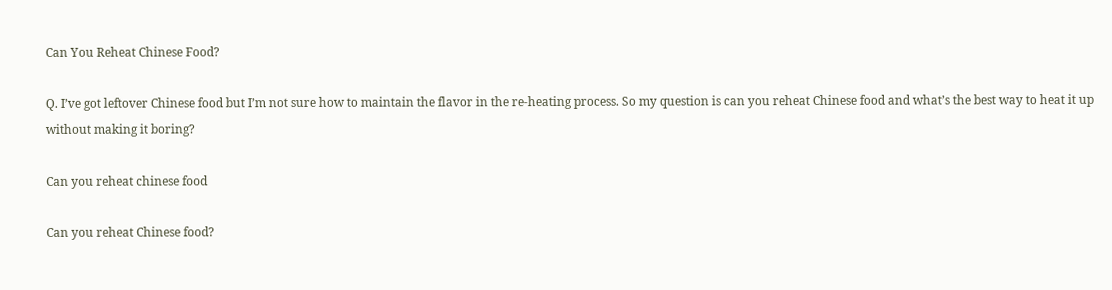Can You Reheat Chinese Food?

Q. I’ve got leftover Chinese food but I’m not sure how to maintain the flavor in the re-heating process. So my question is can you reheat Chinese food and what’s the best way to heat it up without making it boring?

Can you reheat chinese food

Can you reheat Chinese food?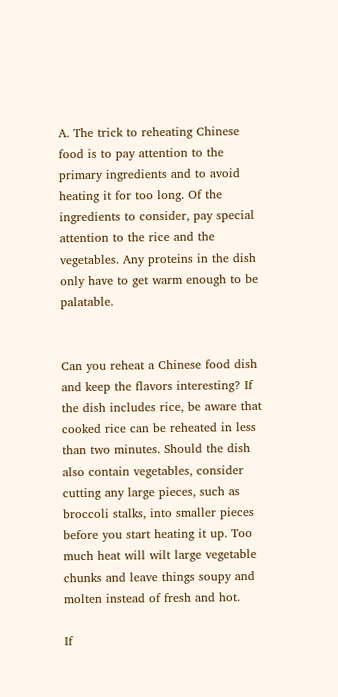A. The trick to reheating Chinese food is to pay attention to the primary ingredients and to avoid heating it for too long. Of the ingredients to consider, pay special attention to the rice and the vegetables. Any proteins in the dish only have to get warm enough to be palatable.


Can you reheat a Chinese food dish and keep the flavors interesting? If the dish includes rice, be aware that cooked rice can be reheated in less than two minutes. Should the dish also contain vegetables, consider cutting any large pieces, such as broccoli stalks, into smaller pieces before you start heating it up. Too much heat will wilt large vegetable chunks and leave things soupy and molten instead of fresh and hot.

If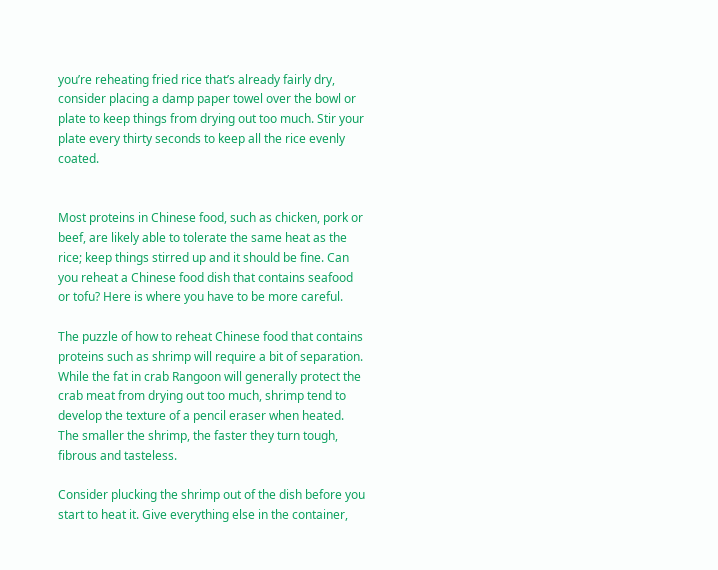you’re reheating fried rice that’s already fairly dry, consider placing a damp paper towel over the bowl or plate to keep things from drying out too much. Stir your plate every thirty seconds to keep all the rice evenly coated.


Most proteins in Chinese food, such as chicken, pork or beef, are likely able to tolerate the same heat as the rice; keep things stirred up and it should be fine. Can you reheat a Chinese food dish that contains seafood or tofu? Here is where you have to be more careful.

The puzzle of how to reheat Chinese food that contains proteins such as shrimp will require a bit of separation. While the fat in crab Rangoon will generally protect the crab meat from drying out too much, shrimp tend to develop the texture of a pencil eraser when heated. The smaller the shrimp, the faster they turn tough, fibrous and tasteless.

Consider plucking the shrimp out of the dish before you start to heat it. Give everything else in the container,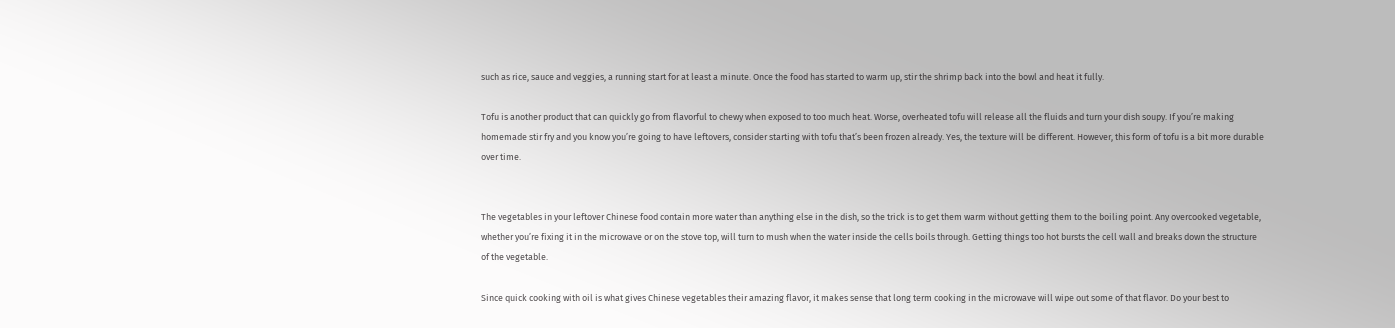such as rice, sauce and veggies, a running start for at least a minute. Once the food has started to warm up, stir the shrimp back into the bowl and heat it fully.

Tofu is another product that can quickly go from flavorful to chewy when exposed to too much heat. Worse, overheated tofu will release all the fluids and turn your dish soupy. If you’re making homemade stir fry and you know you’re going to have leftovers, consider starting with tofu that’s been frozen already. Yes, the texture will be different. However, this form of tofu is a bit more durable over time.


The vegetables in your leftover Chinese food contain more water than anything else in the dish, so the trick is to get them warm without getting them to the boiling point. Any overcooked vegetable, whether you’re fixing it in the microwave or on the stove top, will turn to mush when the water inside the cells boils through. Getting things too hot bursts the cell wall and breaks down the structure of the vegetable.

Since quick cooking with oil is what gives Chinese vegetables their amazing flavor, it makes sense that long term cooking in the microwave will wipe out some of that flavor. Do your best to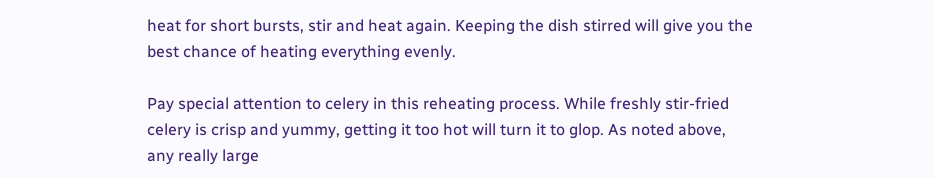heat for short bursts, stir and heat again. Keeping the dish stirred will give you the best chance of heating everything evenly.

Pay special attention to celery in this reheating process. While freshly stir-fried celery is crisp and yummy, getting it too hot will turn it to glop. As noted above, any really large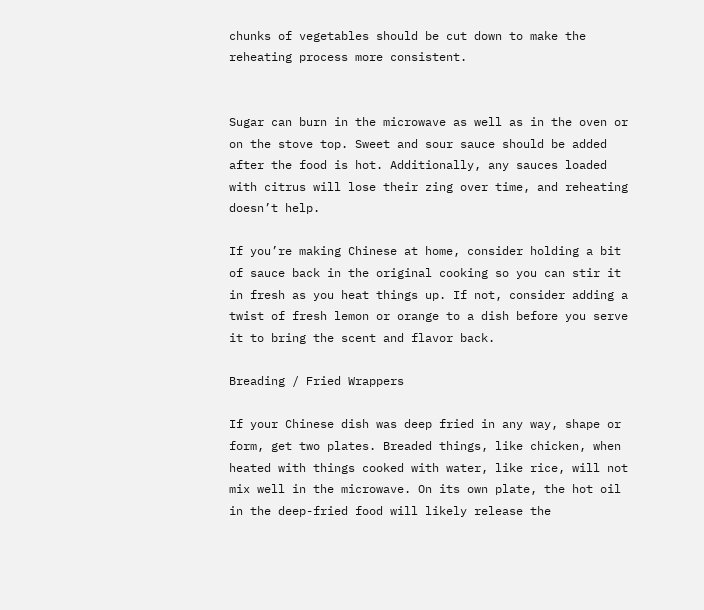chunks of vegetables should be cut down to make the reheating process more consistent.


Sugar can burn in the microwave as well as in the oven or on the stove top. Sweet and sour sauce should be added after the food is hot. Additionally, any sauces loaded with citrus will lose their zing over time, and reheating doesn’t help.

If you’re making Chinese at home, consider holding a bit of sauce back in the original cooking so you can stir it in fresh as you heat things up. If not, consider adding a twist of fresh lemon or orange to a dish before you serve it to bring the scent and flavor back.

Breading / Fried Wrappers

If your Chinese dish was deep fried in any way, shape or form, get two plates. Breaded things, like chicken, when heated with things cooked with water, like rice, will not mix well in the microwave. On its own plate, the hot oil in the deep-fried food will likely release the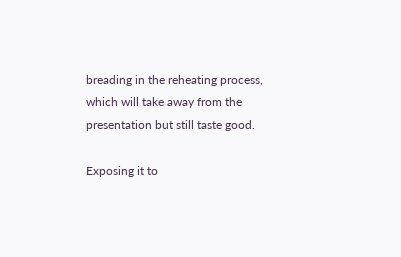breading in the reheating process, which will take away from the presentation but still taste good.

Exposing it to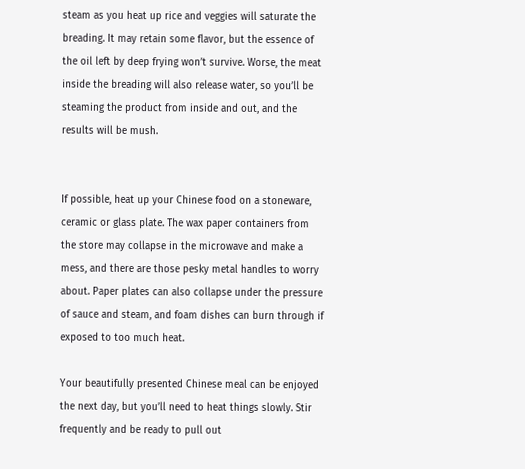steam as you heat up rice and veggies will saturate the breading. It may retain some flavor, but the essence of the oil left by deep frying won’t survive. Worse, the meat inside the breading will also release water, so you’ll be steaming the product from inside and out, and the results will be mush.


If possible, heat up your Chinese food on a stoneware, ceramic or glass plate. The wax paper containers from the store may collapse in the microwave and make a mess, and there are those pesky metal handles to worry about. Paper plates can also collapse under the pressure of sauce and steam, and foam dishes can burn through if exposed to too much heat.

Your beautifully presented Chinese meal can be enjoyed the next day, but you’ll need to heat things slowly. Stir frequently and be ready to pull out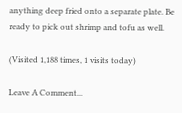anything deep fried onto a separate plate. Be ready to pick out shrimp and tofu as well.

(Visited 1,188 times, 1 visits today)

Leave A Comment...